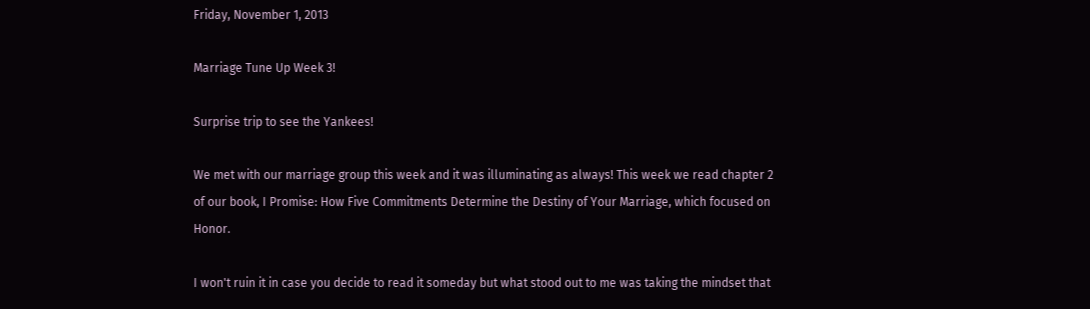Friday, November 1, 2013

Marriage Tune Up Week 3!

Surprise trip to see the Yankees!

We met with our marriage group this week and it was illuminating as always! This week we read chapter 2 of our book, I Promise: How Five Commitments Determine the Destiny of Your Marriage, which focused on Honor.

I won't ruin it in case you decide to read it someday but what stood out to me was taking the mindset that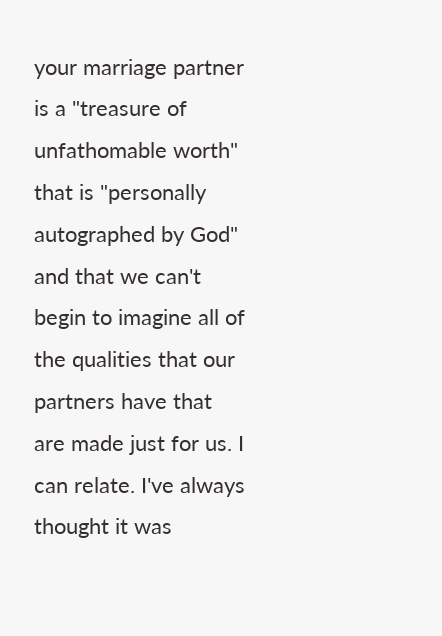your marriage partner is a "treasure of unfathomable worth" that is "personally autographed by God" and that we can't begin to imagine all of the qualities that our partners have that are made just for us. I can relate. I've always thought it was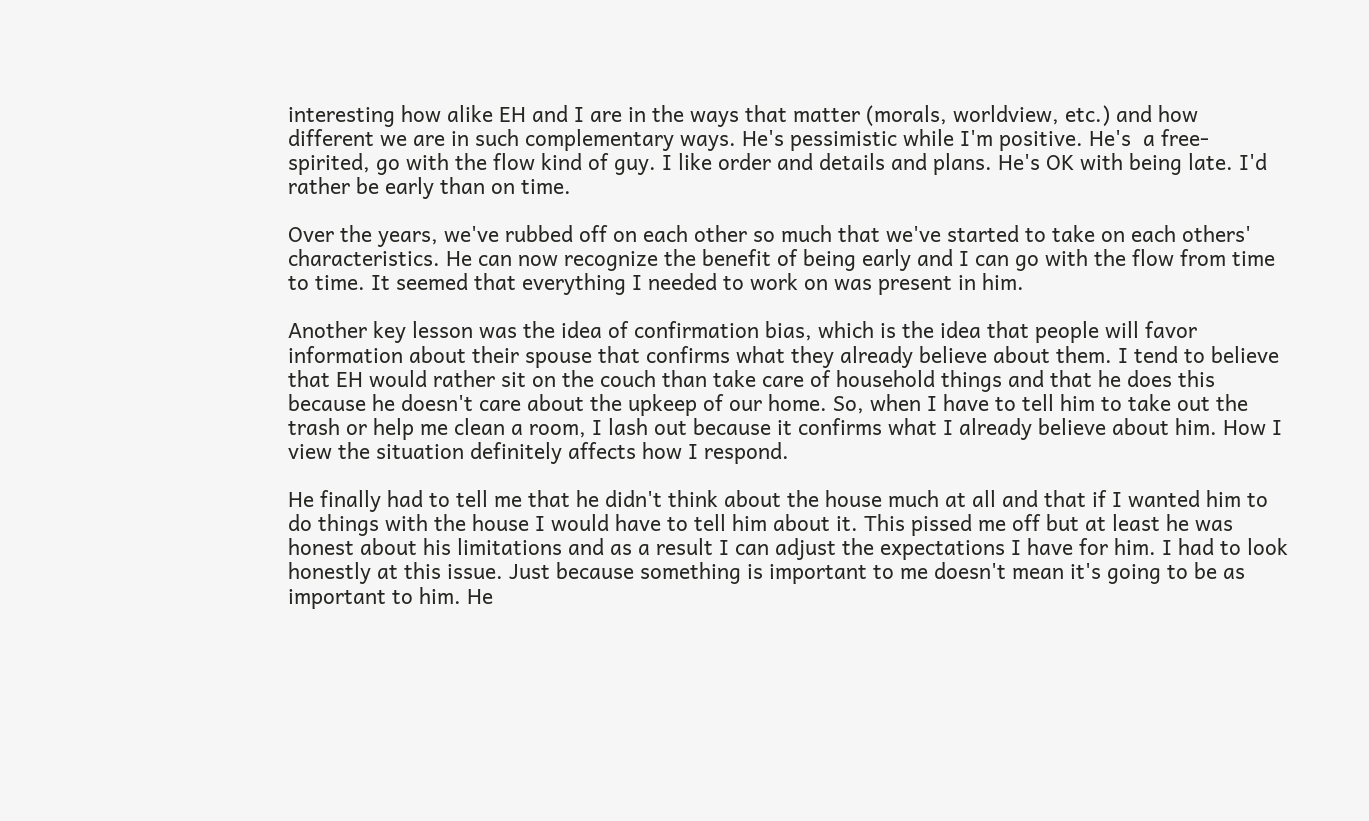interesting how alike EH and I are in the ways that matter (morals, worldview, etc.) and how different we are in such complementary ways. He's pessimistic while I'm positive. He's  a free-spirited, go with the flow kind of guy. I like order and details and plans. He's OK with being late. I'd rather be early than on time.

Over the years, we've rubbed off on each other so much that we've started to take on each others' characteristics. He can now recognize the benefit of being early and I can go with the flow from time to time. It seemed that everything I needed to work on was present in him.

Another key lesson was the idea of confirmation bias, which is the idea that people will favor information about their spouse that confirms what they already believe about them. I tend to believe that EH would rather sit on the couch than take care of household things and that he does this because he doesn't care about the upkeep of our home. So, when I have to tell him to take out the trash or help me clean a room, I lash out because it confirms what I already believe about him. How I view the situation definitely affects how I respond.

He finally had to tell me that he didn't think about the house much at all and that if I wanted him to do things with the house I would have to tell him about it. This pissed me off but at least he was honest about his limitations and as a result I can adjust the expectations I have for him. I had to look honestly at this issue. Just because something is important to me doesn't mean it's going to be as important to him. He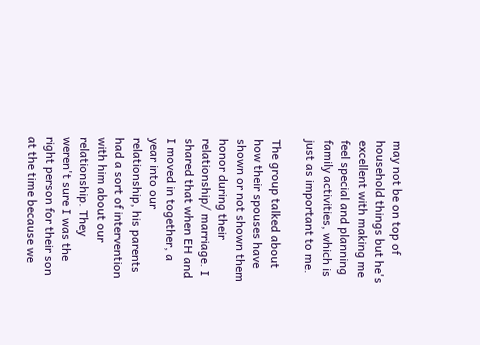may not be on top of household things but he's excellent with making me feel special and planning family activities, which is just as important to me.

The group talked about how their spouses have shown or not shown them honor during their relationship/ marriage. I shared that when EH and I moved in together, a year into our relationship, his parents had a sort of intervention with him about our relationship. They weren't sure I was the right person for their son at the time because we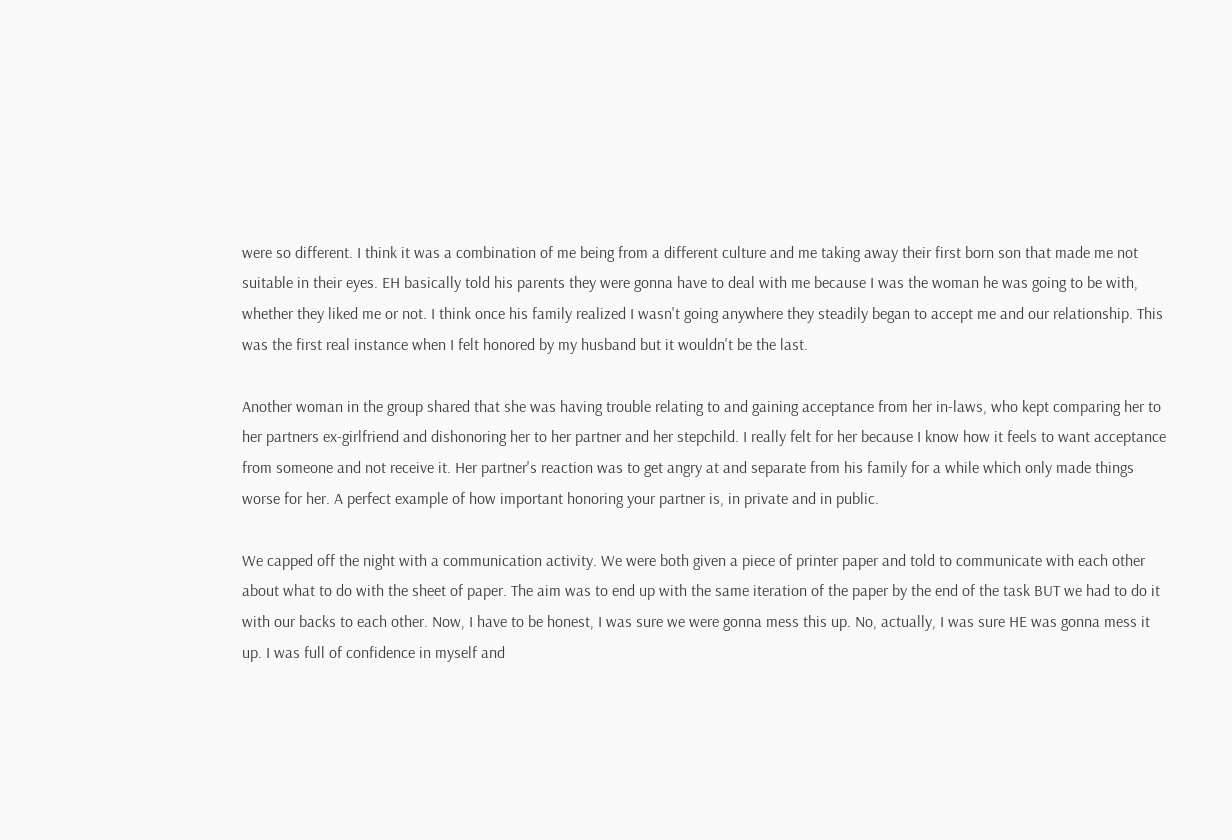were so different. I think it was a combination of me being from a different culture and me taking away their first born son that made me not suitable in their eyes. EH basically told his parents they were gonna have to deal with me because I was the woman he was going to be with, whether they liked me or not. I think once his family realized I wasn't going anywhere they steadily began to accept me and our relationship. This was the first real instance when I felt honored by my husband but it wouldn't be the last.

Another woman in the group shared that she was having trouble relating to and gaining acceptance from her in-laws, who kept comparing her to her partners ex-girlfriend and dishonoring her to her partner and her stepchild. I really felt for her because I know how it feels to want acceptance from someone and not receive it. Her partner's reaction was to get angry at and separate from his family for a while which only made things worse for her. A perfect example of how important honoring your partner is, in private and in public.

We capped off the night with a communication activity. We were both given a piece of printer paper and told to communicate with each other about what to do with the sheet of paper. The aim was to end up with the same iteration of the paper by the end of the task BUT we had to do it with our backs to each other. Now, I have to be honest, I was sure we were gonna mess this up. No, actually, I was sure HE was gonna mess it up. I was full of confidence in myself and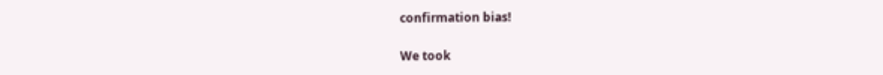confirmation bias!

We took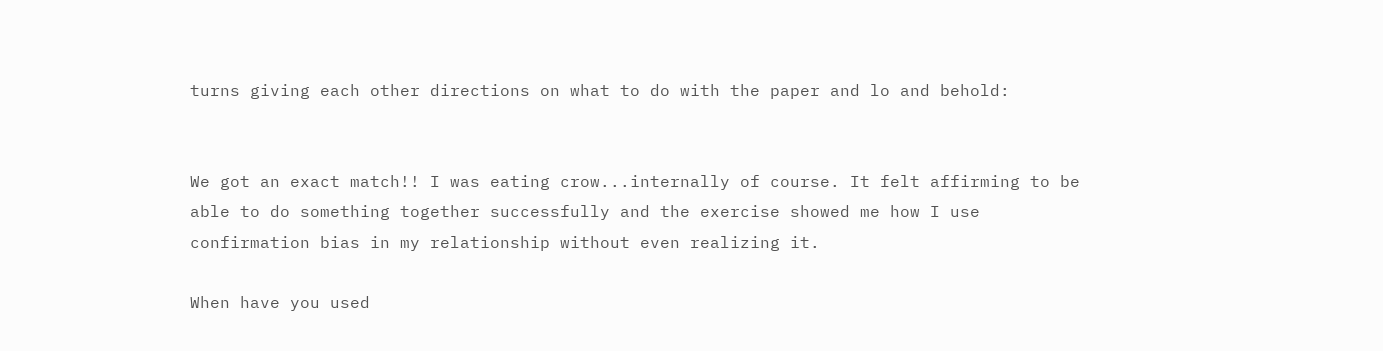turns giving each other directions on what to do with the paper and lo and behold:


We got an exact match!! I was eating crow...internally of course. It felt affirming to be able to do something together successfully and the exercise showed me how I use confirmation bias in my relationship without even realizing it.

When have you used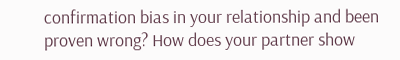confirmation bias in your relationship and been proven wrong? How does your partner show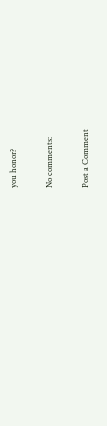you honor?

No comments:

Post a Comment